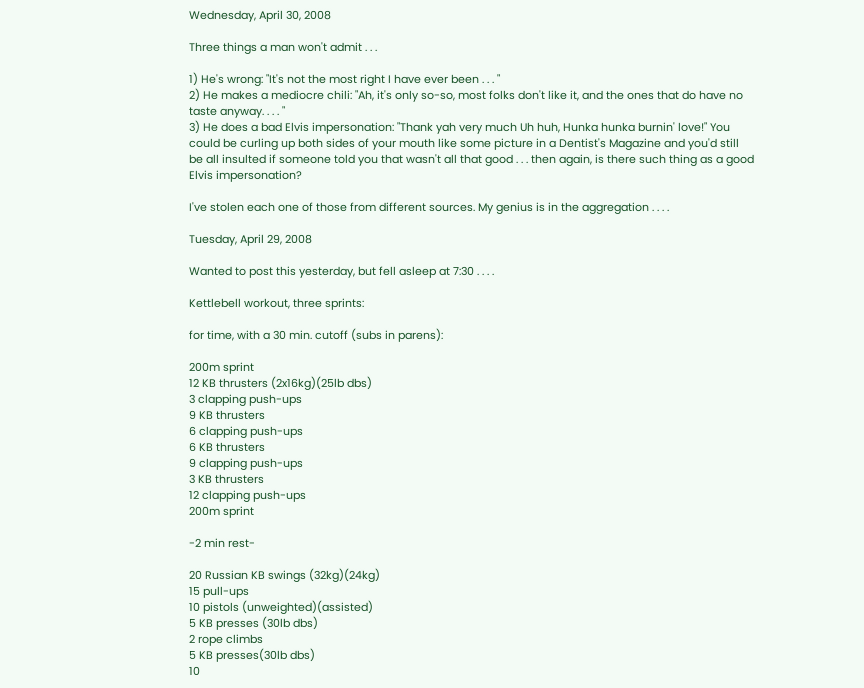Wednesday, April 30, 2008

Three things a man won't admit . . .

1) He's wrong: "It's not the most right I have ever been . . . "
2) He makes a mediocre chili: "Ah, it's only so-so, most folks don't like it, and the ones that do have no taste anyway. . . . "
3) He does a bad Elvis impersonation: "Thank yah very much Uh huh, Hunka hunka burnin' love!" You could be curling up both sides of your mouth like some picture in a Dentist's Magazine and you'd still be all insulted if someone told you that wasn't all that good . . . then again, is there such thing as a good Elvis impersonation?

I've stolen each one of those from different sources. My genius is in the aggregation . . . .

Tuesday, April 29, 2008

Wanted to post this yesterday, but fell asleep at 7:30 . . . .

Kettlebell workout, three sprints:

for time, with a 30 min. cutoff (subs in parens):

200m sprint
12 KB thrusters (2x16kg)(25lb dbs)
3 clapping push-ups
9 KB thrusters
6 clapping push-ups
6 KB thrusters
9 clapping push-ups
3 KB thrusters
12 clapping push-ups
200m sprint

-2 min rest-

20 Russian KB swings (32kg)(24kg)
15 pull-ups
10 pistols (unweighted)(assisted)
5 KB presses (30lb dbs)
2 rope climbs
5 KB presses(30lb dbs)
10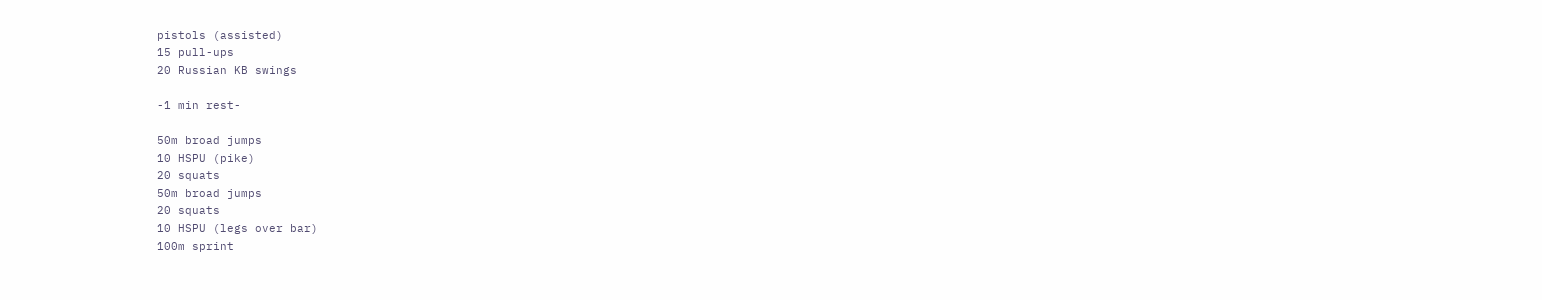pistols (assisted)
15 pull-ups
20 Russian KB swings

-1 min rest-

50m broad jumps
10 HSPU (pike)
20 squats
50m broad jumps
20 squats
10 HSPU (legs over bar)
100m sprint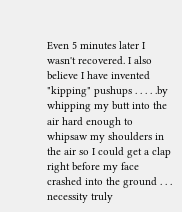Even 5 minutes later I wasn't recovered. I also believe I have invented "kipping" pushups . . . . .by whipping my butt into the air hard enough to whipsaw my shoulders in the air so I could get a clap right before my face crashed into the ground . . . necessity truly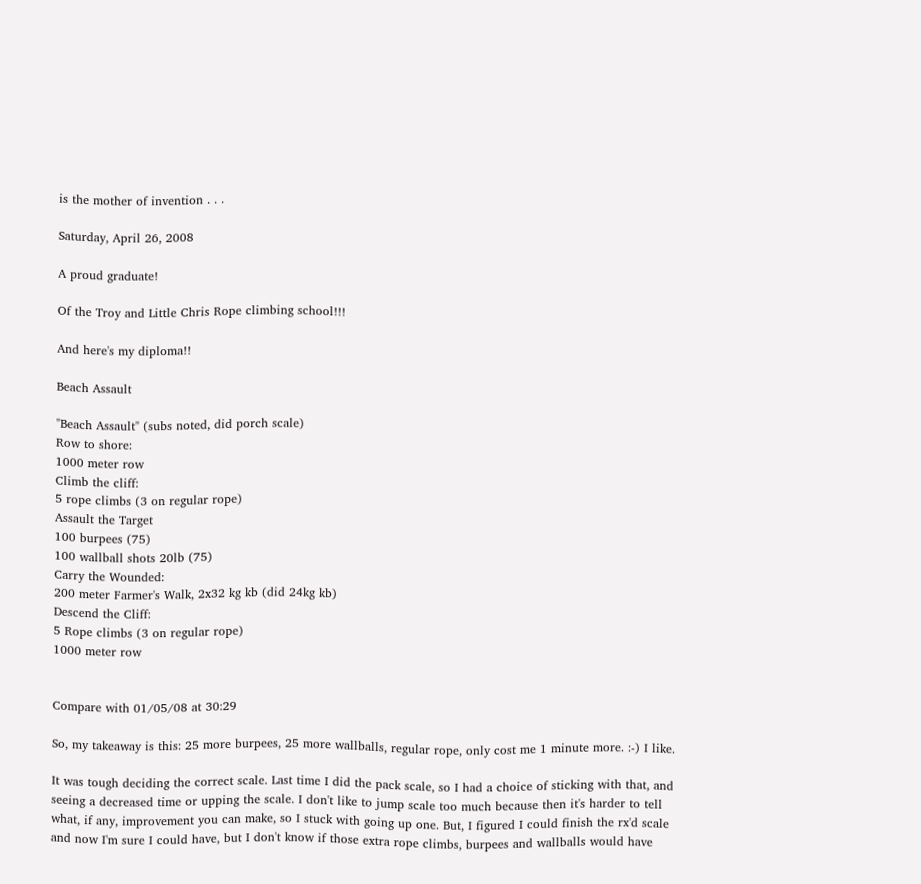is the mother of invention . . .

Saturday, April 26, 2008

A proud graduate!

Of the Troy and Little Chris Rope climbing school!!!

And here's my diploma!!

Beach Assault

"Beach Assault" (subs noted, did porch scale)
Row to shore:
1000 meter row
Climb the cliff:
5 rope climbs (3 on regular rope)
Assault the Target
100 burpees (75)
100 wallball shots 20lb (75)
Carry the Wounded:
200 meter Farmer's Walk, 2x32 kg kb (did 24kg kb)
Descend the Cliff:
5 Rope climbs (3 on regular rope)
1000 meter row


Compare with 01/05/08 at 30:29

So, my takeaway is this: 25 more burpees, 25 more wallballs, regular rope, only cost me 1 minute more. :-) I like.

It was tough deciding the correct scale. Last time I did the pack scale, so I had a choice of sticking with that, and seeing a decreased time or upping the scale. I don't like to jump scale too much because then it's harder to tell what, if any, improvement you can make, so I stuck with going up one. But, I figured I could finish the rx'd scale and now I'm sure I could have, but I don't know if those extra rope climbs, burpees and wallballs would have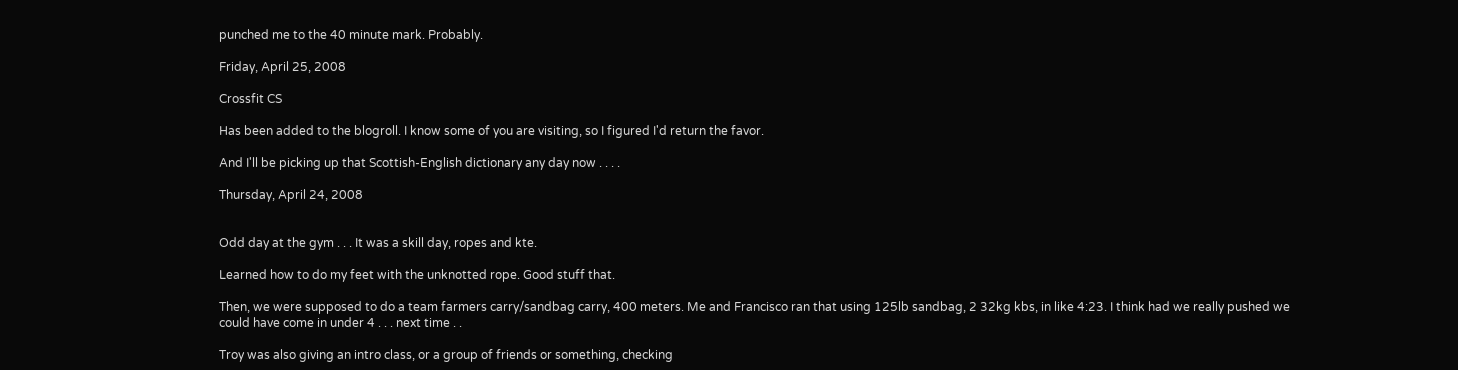punched me to the 40 minute mark. Probably.

Friday, April 25, 2008

Crossfit CS

Has been added to the blogroll. I know some of you are visiting, so I figured I'd return the favor.

And I'll be picking up that Scottish-English dictionary any day now . . . .

Thursday, April 24, 2008


Odd day at the gym . . . It was a skill day, ropes and kte.

Learned how to do my feet with the unknotted rope. Good stuff that.

Then, we were supposed to do a team farmers carry/sandbag carry, 400 meters. Me and Francisco ran that using 125lb sandbag, 2 32kg kbs, in like 4:23. I think had we really pushed we could have come in under 4 . . . next time . .

Troy was also giving an intro class, or a group of friends or something, checking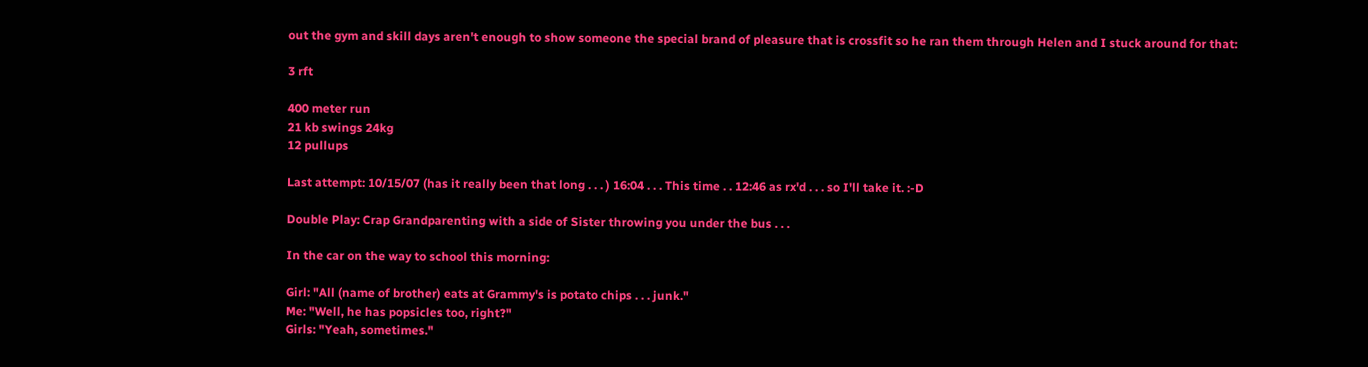out the gym and skill days aren't enough to show someone the special brand of pleasure that is crossfit so he ran them through Helen and I stuck around for that:

3 rft

400 meter run
21 kb swings 24kg
12 pullups

Last attempt: 10/15/07 (has it really been that long . . . ) 16:04 . . . This time . . 12:46 as rx'd . . . so I'll take it. :-D

Double Play: Crap Grandparenting with a side of Sister throwing you under the bus . . .

In the car on the way to school this morning:

Girl: "All (name of brother) eats at Grammy's is potato chips . . . junk."
Me: "Well, he has popsicles too, right?"
Girls: "Yeah, sometimes."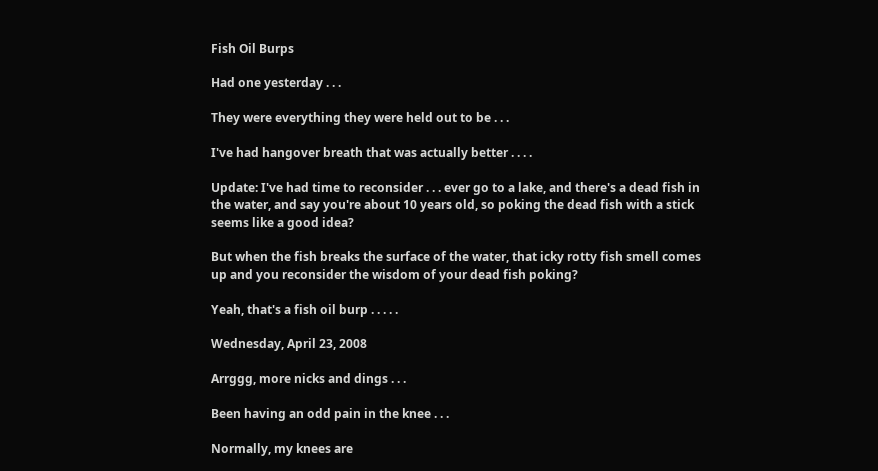Fish Oil Burps

Had one yesterday . . .

They were everything they were held out to be . . .

I've had hangover breath that was actually better . . . .

Update: I've had time to reconsider . . . ever go to a lake, and there's a dead fish in the water, and say you're about 10 years old, so poking the dead fish with a stick seems like a good idea?

But when the fish breaks the surface of the water, that icky rotty fish smell comes up and you reconsider the wisdom of your dead fish poking?

Yeah, that's a fish oil burp . . . . .

Wednesday, April 23, 2008

Arrggg, more nicks and dings . . .

Been having an odd pain in the knee . . .

Normally, my knees are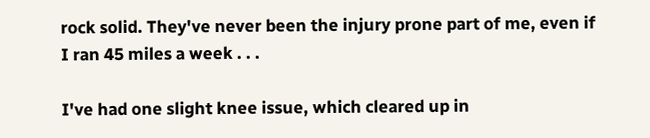rock solid. They've never been the injury prone part of me, even if I ran 45 miles a week . . .

I've had one slight knee issue, which cleared up in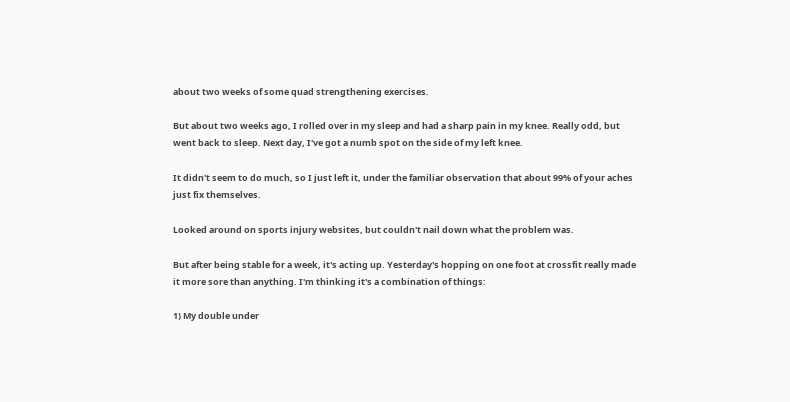about two weeks of some quad strengthening exercises.

But about two weeks ago, I rolled over in my sleep and had a sharp pain in my knee. Really odd, but went back to sleep. Next day, I've got a numb spot on the side of my left knee.

It didn't seem to do much, so I just left it, under the familiar observation that about 99% of your aches just fix themselves.

Looked around on sports injury websites, but couldn't nail down what the problem was.

But after being stable for a week, it's acting up. Yesterday's hopping on one foot at crossfit really made it more sore than anything. I'm thinking it's a combination of things:

1) My double under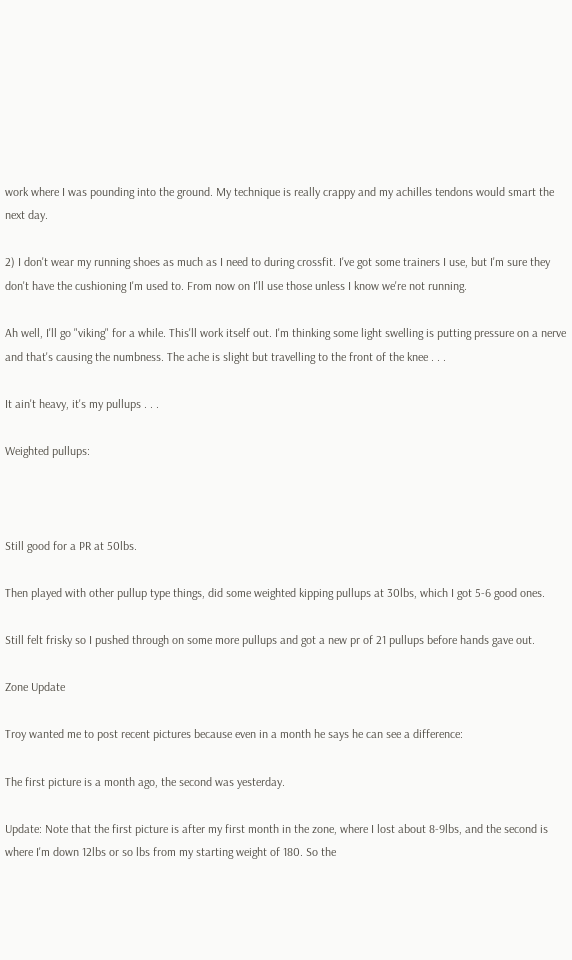work where I was pounding into the ground. My technique is really crappy and my achilles tendons would smart the next day.

2) I don't wear my running shoes as much as I need to during crossfit. I've got some trainers I use, but I'm sure they don't have the cushioning I'm used to. From now on I'll use those unless I know we're not running.

Ah well, I'll go "viking" for a while. This'll work itself out. I'm thinking some light swelling is putting pressure on a nerve and that's causing the numbness. The ache is slight but travelling to the front of the knee . . .

It ain't heavy, it's my pullups . . .

Weighted pullups:



Still good for a PR at 50lbs.

Then played with other pullup type things, did some weighted kipping pullups at 30lbs, which I got 5-6 good ones.

Still felt frisky so I pushed through on some more pullups and got a new pr of 21 pullups before hands gave out.

Zone Update

Troy wanted me to post recent pictures because even in a month he says he can see a difference:

The first picture is a month ago, the second was yesterday.

Update: Note that the first picture is after my first month in the zone, where I lost about 8-9lbs, and the second is where I'm down 12lbs or so lbs from my starting weight of 180. So the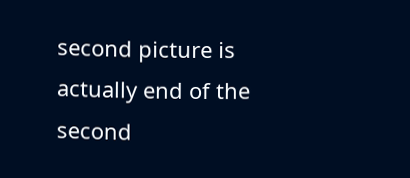second picture is actually end of the second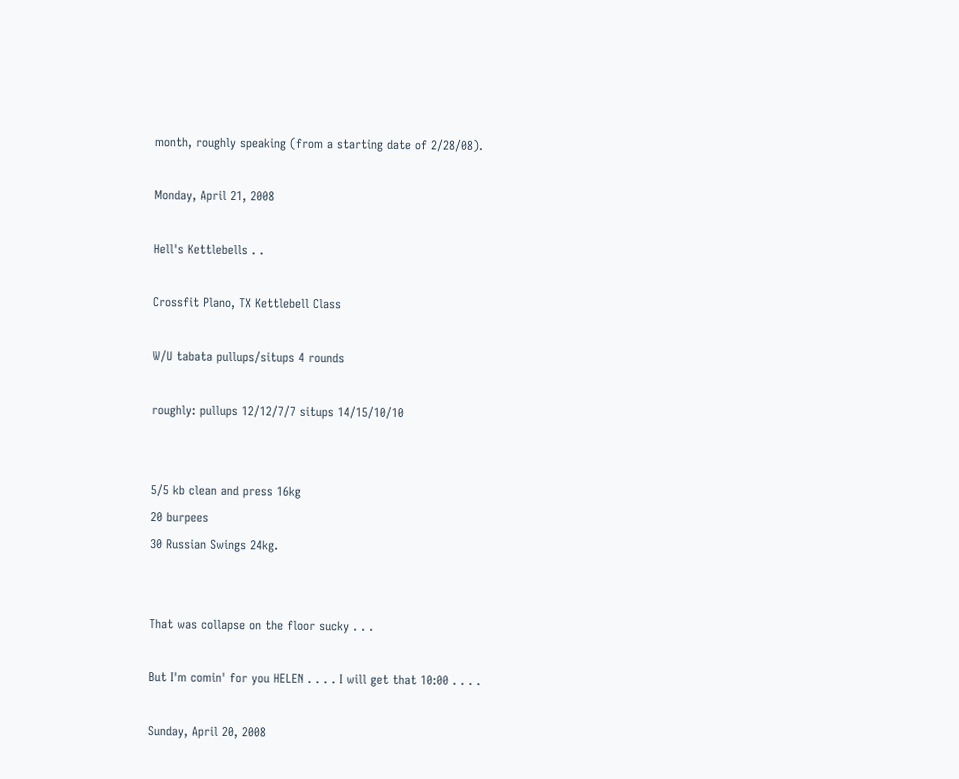month, roughly speaking (from a starting date of 2/28/08).

Monday, April 21, 2008

Hell's Kettlebells . .

Crossfit Plano, TX Kettlebell Class

W/U tabata pullups/situps 4 rounds

roughly: pullups 12/12/7/7 situps 14/15/10/10


5/5 kb clean and press 16kg
20 burpees
30 Russian Swings 24kg.


That was collapse on the floor sucky . . .

But I'm comin' for you HELEN . . . . I will get that 10:00 . . . .

Sunday, April 20, 2008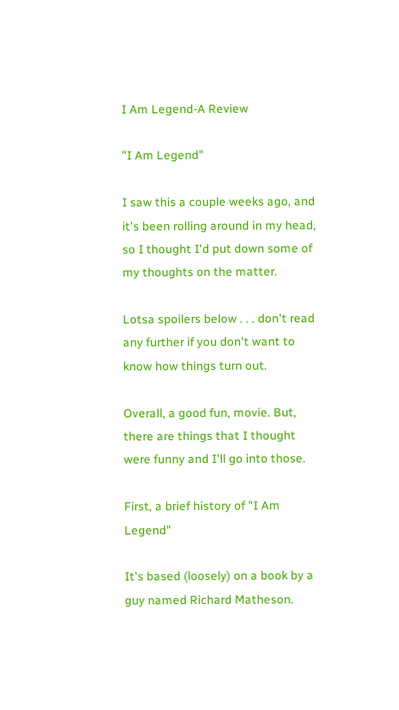I Am Legend-A Review

"I Am Legend"

I saw this a couple weeks ago, and it's been rolling around in my head, so I thought I'd put down some of my thoughts on the matter.

Lotsa spoilers below . . . don't read any further if you don't want to know how things turn out.

Overall, a good fun, movie. But, there are things that I thought were funny and I'll go into those.

First, a brief history of "I Am Legend"

It's based (loosely) on a book by a guy named Richard Matheson.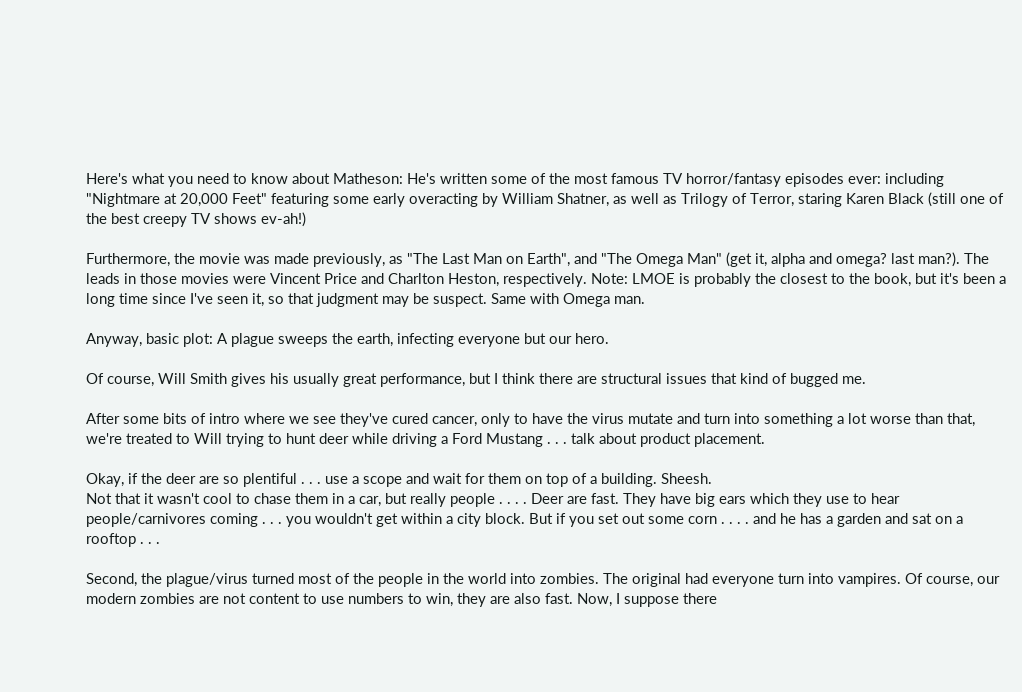Here's what you need to know about Matheson: He's written some of the most famous TV horror/fantasy episodes ever: including "Nightmare at 20,000 Feet" featuring some early overacting by William Shatner, as well as Trilogy of Terror, staring Karen Black (still one of the best creepy TV shows ev-ah!)

Furthermore, the movie was made previously, as "The Last Man on Earth", and "The Omega Man" (get it, alpha and omega? last man?). The leads in those movies were Vincent Price and Charlton Heston, respectively. Note: LMOE is probably the closest to the book, but it's been a long time since I've seen it, so that judgment may be suspect. Same with Omega man.

Anyway, basic plot: A plague sweeps the earth, infecting everyone but our hero.

Of course, Will Smith gives his usually great performance, but I think there are structural issues that kind of bugged me.

After some bits of intro where we see they've cured cancer, only to have the virus mutate and turn into something a lot worse than that, we're treated to Will trying to hunt deer while driving a Ford Mustang . . . talk about product placement.

Okay, if the deer are so plentiful . . . use a scope and wait for them on top of a building. Sheesh.
Not that it wasn't cool to chase them in a car, but really people . . . . Deer are fast. They have big ears which they use to hear people/carnivores coming . . . you wouldn't get within a city block. But if you set out some corn . . . . and he has a garden and sat on a rooftop . . .

Second, the plague/virus turned most of the people in the world into zombies. The original had everyone turn into vampires. Of course, our modern zombies are not content to use numbers to win, they are also fast. Now, I suppose there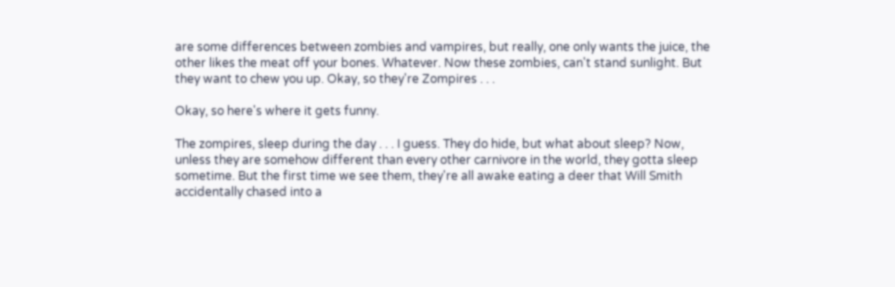are some differences between zombies and vampires, but really, one only wants the juice, the other likes the meat off your bones. Whatever. Now these zombies, can't stand sunlight. But they want to chew you up. Okay, so they're Zompires . . .

Okay, so here's where it gets funny.

The zompires, sleep during the day . . . I guess. They do hide, but what about sleep? Now, unless they are somehow different than every other carnivore in the world, they gotta sleep sometime. But the first time we see them, they're all awake eating a deer that Will Smith accidentally chased into a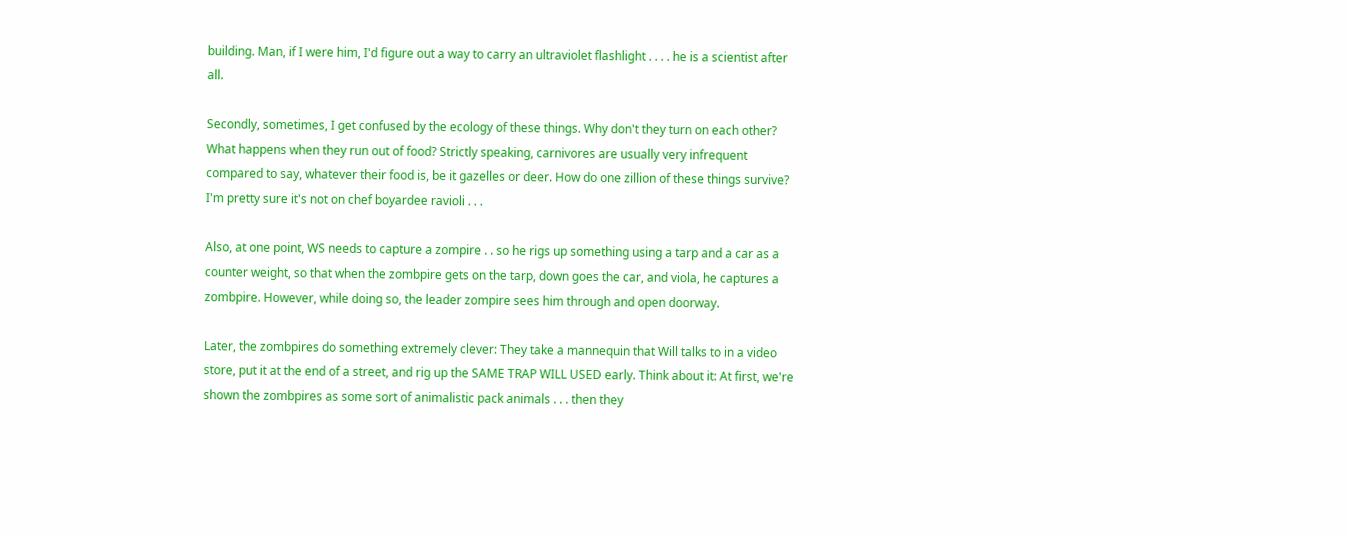building. Man, if I were him, I'd figure out a way to carry an ultraviolet flashlight . . . . he is a scientist after all.

Secondly, sometimes, I get confused by the ecology of these things. Why don't they turn on each other? What happens when they run out of food? Strictly speaking, carnivores are usually very infrequent compared to say, whatever their food is, be it gazelles or deer. How do one zillion of these things survive? I'm pretty sure it's not on chef boyardee ravioli . . .

Also, at one point, WS needs to capture a zompire . . so he rigs up something using a tarp and a car as a counter weight, so that when the zombpire gets on the tarp, down goes the car, and viola, he captures a zombpire. However, while doing so, the leader zompire sees him through and open doorway.

Later, the zombpires do something extremely clever: They take a mannequin that Will talks to in a video store, put it at the end of a street, and rig up the SAME TRAP WILL USED early. Think about it: At first, we're shown the zombpires as some sort of animalistic pack animals . . . then they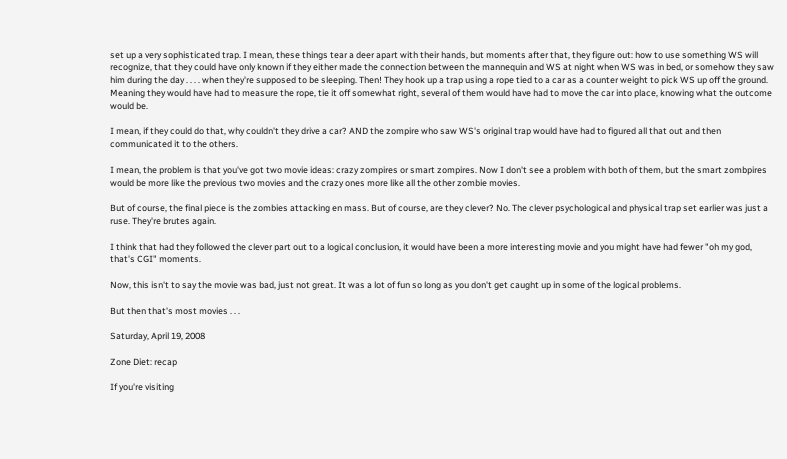set up a very sophisticated trap. I mean, these things tear a deer apart with their hands, but moments after that, they figure out: how to use something WS will recognize, that they could have only known if they either made the connection between the mannequin and WS at night when WS was in bed, or somehow they saw him during the day . . . . when they're supposed to be sleeping. Then! They hook up a trap using a rope tied to a car as a counter weight to pick WS up off the ground. Meaning they would have had to measure the rope, tie it off somewhat right, several of them would have had to move the car into place, knowing what the outcome would be.

I mean, if they could do that, why couldn't they drive a car? AND the zompire who saw WS's original trap would have had to figured all that out and then communicated it to the others.

I mean, the problem is that you've got two movie ideas: crazy zompires or smart zompires. Now I don't see a problem with both of them, but the smart zombpires would be more like the previous two movies and the crazy ones more like all the other zombie movies.

But of course, the final piece is the zombies attacking en mass. But of course, are they clever? No. The clever psychological and physical trap set earlier was just a ruse. They're brutes again.

I think that had they followed the clever part out to a logical conclusion, it would have been a more interesting movie and you might have had fewer "oh my god, that's CGI" moments.

Now, this isn't to say the movie was bad, just not great. It was a lot of fun so long as you don't get caught up in some of the logical problems.

But then that's most movies . . .

Saturday, April 19, 2008

Zone Diet: recap

If you're visiting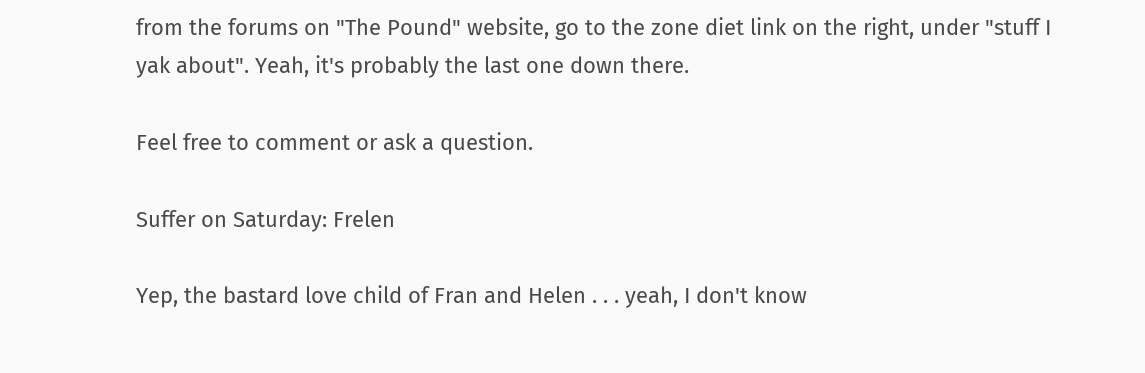from the forums on "The Pound" website, go to the zone diet link on the right, under "stuff I yak about". Yeah, it's probably the last one down there.

Feel free to comment or ask a question.

Suffer on Saturday: Frelen

Yep, the bastard love child of Fran and Helen . . . yeah, I don't know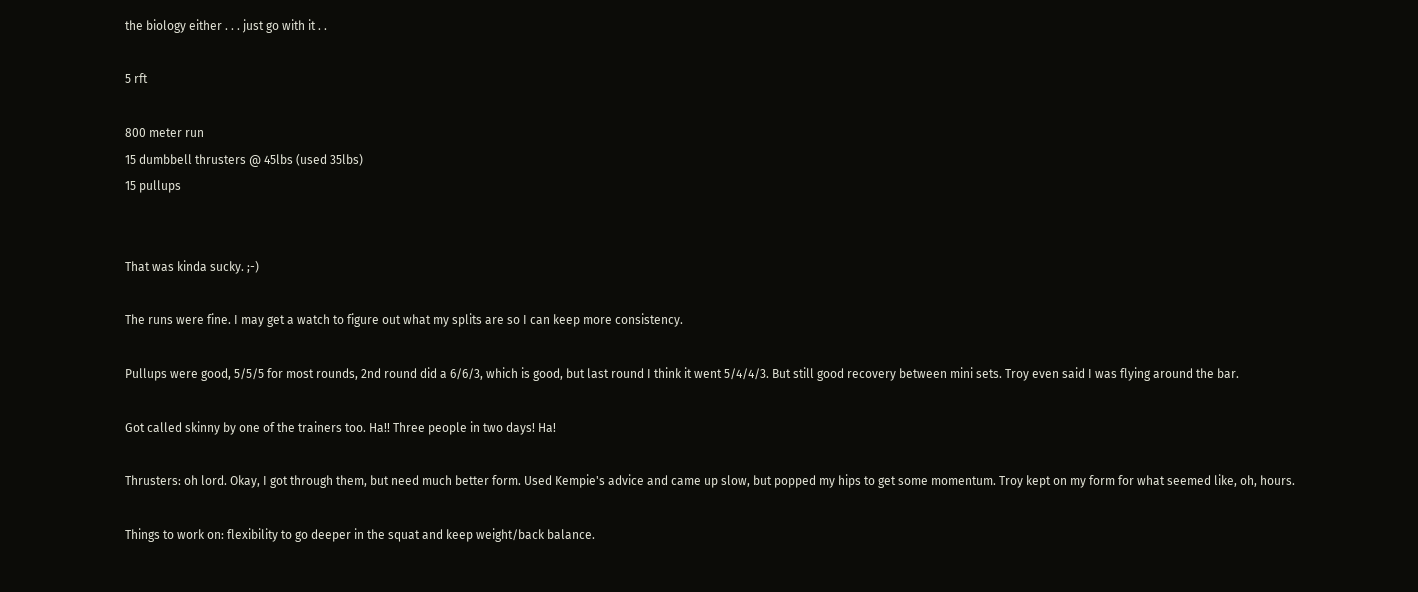the biology either . . . just go with it . .

5 rft

800 meter run
15 dumbbell thrusters @ 45lbs (used 35lbs)
15 pullups


That was kinda sucky. ;-)

The runs were fine. I may get a watch to figure out what my splits are so I can keep more consistency.

Pullups were good, 5/5/5 for most rounds, 2nd round did a 6/6/3, which is good, but last round I think it went 5/4/4/3. But still good recovery between mini sets. Troy even said I was flying around the bar.

Got called skinny by one of the trainers too. Ha!! Three people in two days! Ha!

Thrusters: oh lord. Okay, I got through them, but need much better form. Used Kempie's advice and came up slow, but popped my hips to get some momentum. Troy kept on my form for what seemed like, oh, hours.

Things to work on: flexibility to go deeper in the squat and keep weight/back balance.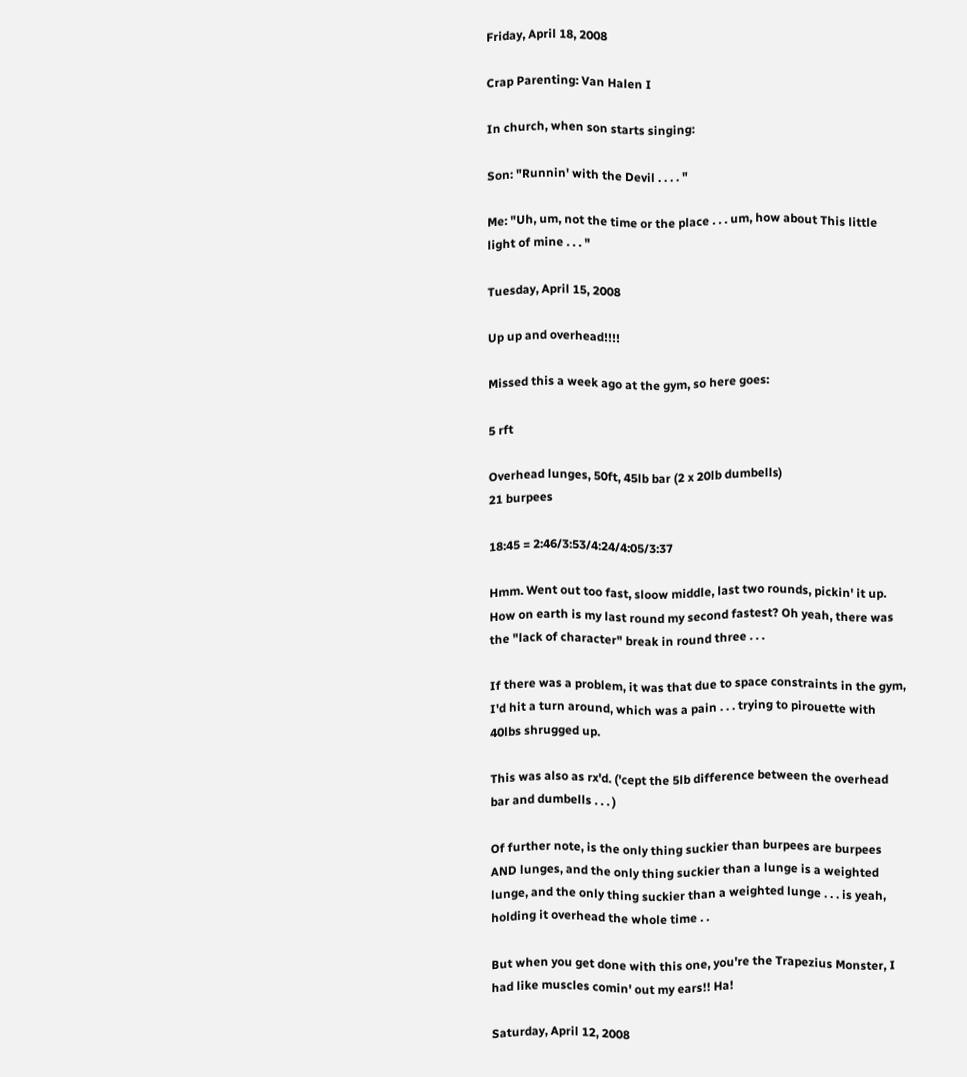Friday, April 18, 2008

Crap Parenting: Van Halen I

In church, when son starts singing:

Son: "Runnin' with the Devil . . . . "

Me: "Uh, um, not the time or the place . . . um, how about This little light of mine . . . "

Tuesday, April 15, 2008

Up up and overhead!!!!

Missed this a week ago at the gym, so here goes:

5 rft

Overhead lunges, 50ft, 45lb bar (2 x 20lb dumbells)
21 burpees

18:45 = 2:46/3:53/4:24/4:05/3:37

Hmm. Went out too fast, sloow middle, last two rounds, pickin' it up. How on earth is my last round my second fastest? Oh yeah, there was the "lack of character" break in round three . . .

If there was a problem, it was that due to space constraints in the gym, I'd hit a turn around, which was a pain . . . trying to pirouette with 40lbs shrugged up.

This was also as rx'd. ('cept the 5lb difference between the overhead bar and dumbells . . . )

Of further note, is the only thing suckier than burpees are burpees AND lunges, and the only thing suckier than a lunge is a weighted lunge, and the only thing suckier than a weighted lunge . . . is yeah, holding it overhead the whole time . .

But when you get done with this one, you're the Trapezius Monster, I had like muscles comin' out my ears!! Ha!

Saturday, April 12, 2008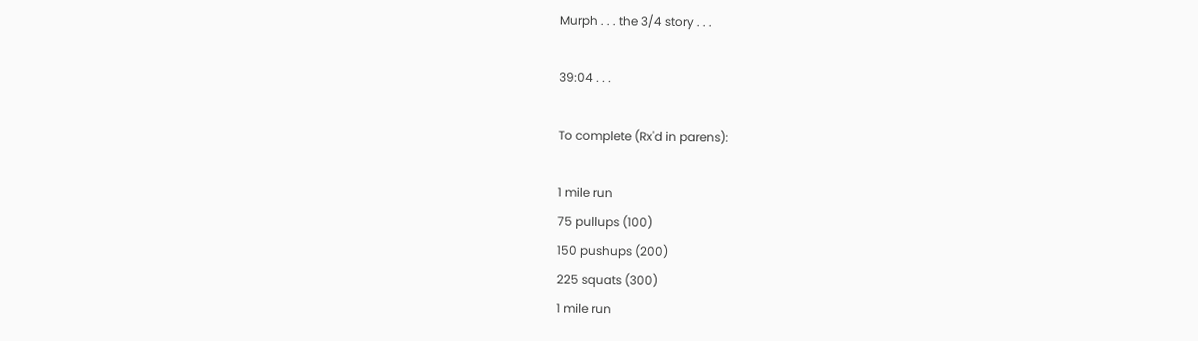Murph . . . the 3/4 story . . .

39:04 . . .

To complete (Rx'd in parens):

1 mile run
75 pullups (100)
150 pushups (200)
225 squats (300)
1 mile run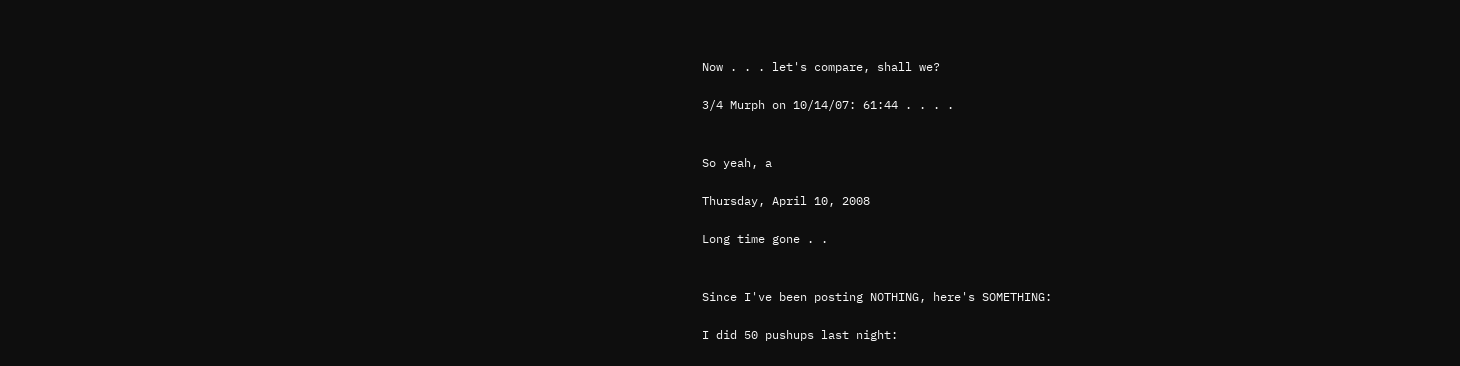Now . . . let's compare, shall we?

3/4 Murph on 10/14/07: 61:44 . . . .


So yeah, a

Thursday, April 10, 2008

Long time gone . .


Since I've been posting NOTHING, here's SOMETHING:

I did 50 pushups last night: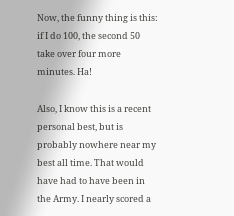Now, the funny thing is this: if I do 100, the second 50 take over four more minutes. Ha!

Also, I know this is a recent personal best, but is probably nowhere near my best all time. That would have had to have been in the Army. I nearly scored a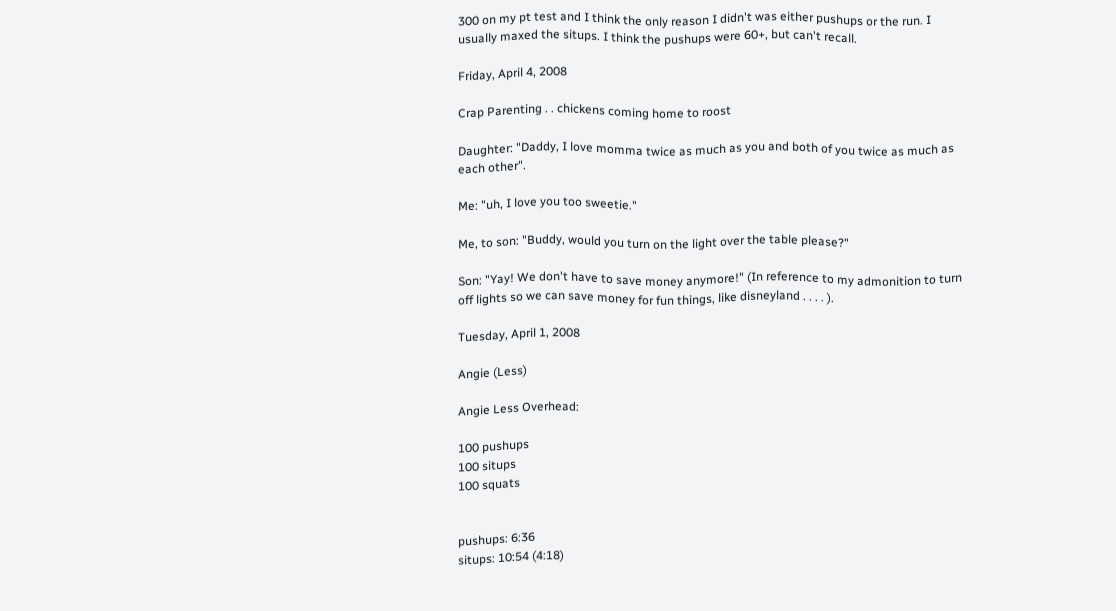300 on my pt test and I think the only reason I didn't was either pushups or the run. I usually maxed the situps. I think the pushups were 60+, but can't recall.

Friday, April 4, 2008

Crap Parenting . . chickens coming home to roost

Daughter: "Daddy, I love momma twice as much as you and both of you twice as much as each other".

Me: "uh, I love you too sweetie."

Me, to son: "Buddy, would you turn on the light over the table please?"

Son: "Yay! We don't have to save money anymore!" (In reference to my admonition to turn off lights so we can save money for fun things, like disneyland . . . . ).

Tuesday, April 1, 2008

Angie (Less)

Angie Less Overhead:

100 pushups
100 situps
100 squats


pushups: 6:36
situps: 10:54 (4:18)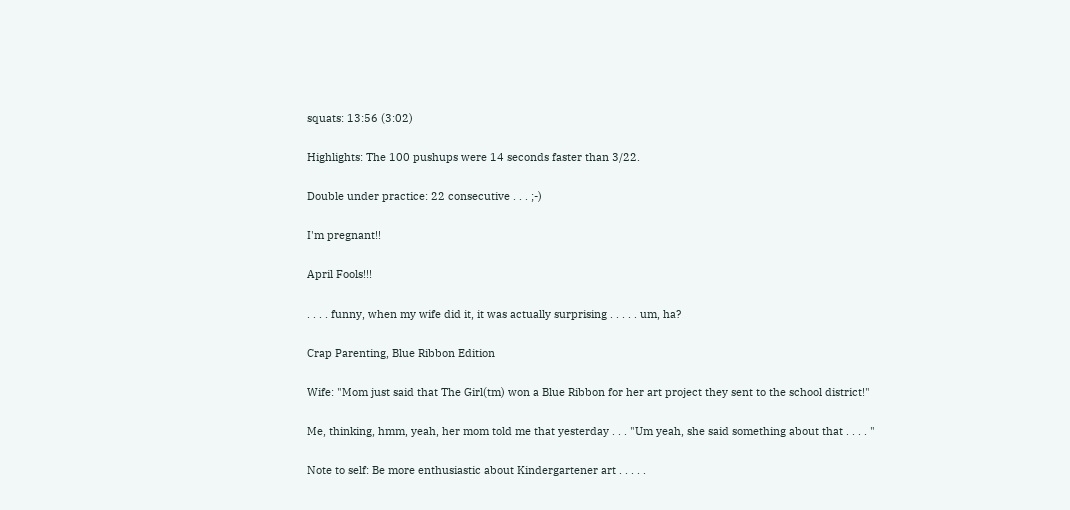squats: 13:56 (3:02)

Highlights: The 100 pushups were 14 seconds faster than 3/22.

Double under practice: 22 consecutive . . . ;-)

I'm pregnant!!

April Fools!!!

. . . . funny, when my wife did it, it was actually surprising . . . . . um, ha?

Crap Parenting, Blue Ribbon Edition

Wife: "Mom just said that The Girl(tm) won a Blue Ribbon for her art project they sent to the school district!"

Me, thinking, hmm, yeah, her mom told me that yesterday . . . "Um yeah, she said something about that . . . . "

Note to self: Be more enthusiastic about Kindergartener art . . . . .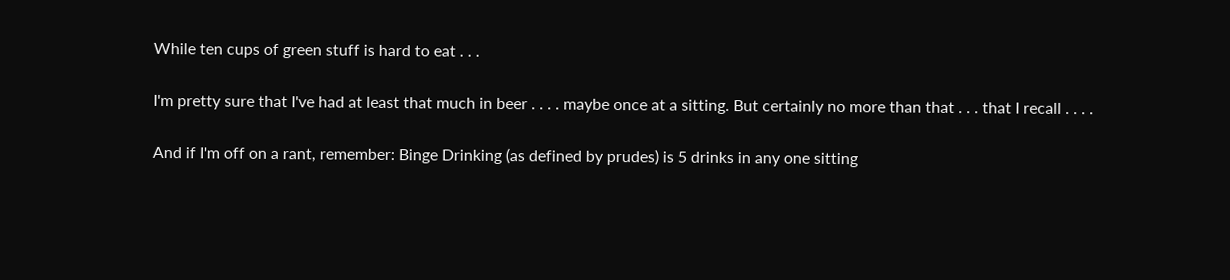While ten cups of green stuff is hard to eat . . .

I'm pretty sure that I've had at least that much in beer . . . . maybe once at a sitting. But certainly no more than that . . . that I recall . . . .

And if I'm off on a rant, remember: Binge Drinking (as defined by prudes) is 5 drinks in any one sitting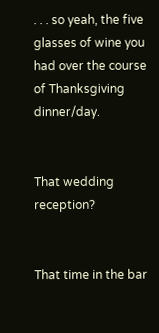. . . so yeah, the five glasses of wine you had over the course of Thanksgiving dinner/day.


That wedding reception?


That time in the bar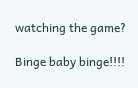watching the game?

Binge baby binge!!!!